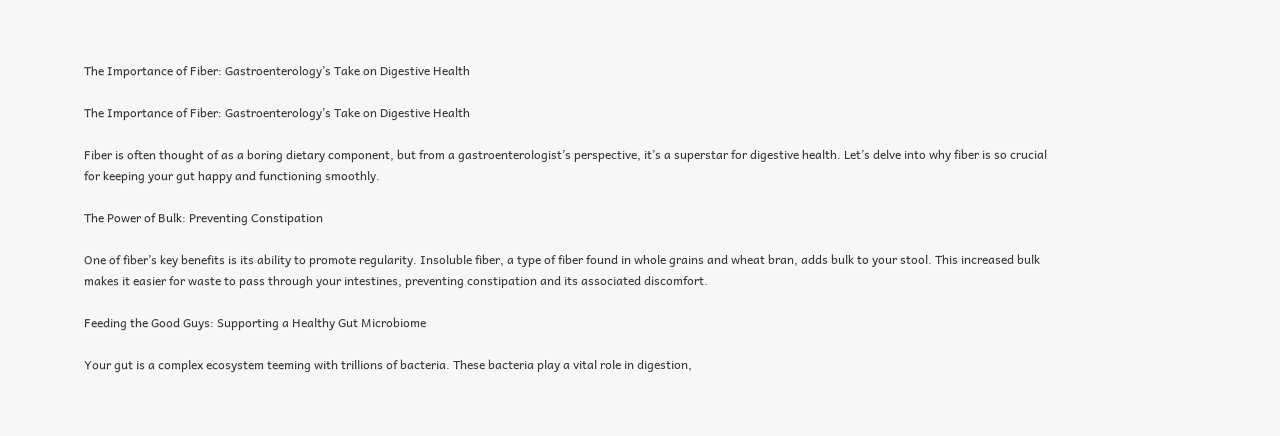The Importance of Fiber: Gastroenterology’s Take on Digestive Health

The Importance of Fiber: Gastroenterology’s Take on Digestive Health

Fiber is often thought of as a boring dietary component, but from a gastroenterologist’s perspective, it’s a superstar for digestive health. Let’s delve into why fiber is so crucial for keeping your gut happy and functioning smoothly.

The Power of Bulk: Preventing Constipation

One of fiber’s key benefits is its ability to promote regularity. Insoluble fiber, a type of fiber found in whole grains and wheat bran, adds bulk to your stool. This increased bulk makes it easier for waste to pass through your intestines, preventing constipation and its associated discomfort.

Feeding the Good Guys: Supporting a Healthy Gut Microbiome

Your gut is a complex ecosystem teeming with trillions of bacteria. These bacteria play a vital role in digestion,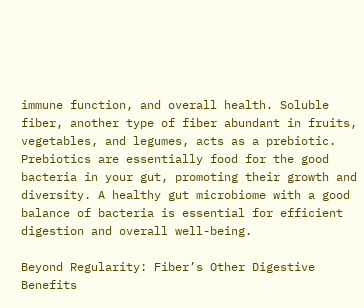immune function, and overall health. Soluble fiber, another type of fiber abundant in fruits, vegetables, and legumes, acts as a prebiotic. Prebiotics are essentially food for the good bacteria in your gut, promoting their growth and diversity. A healthy gut microbiome with a good balance of bacteria is essential for efficient digestion and overall well-being.

Beyond Regularity: Fiber’s Other Digestive Benefits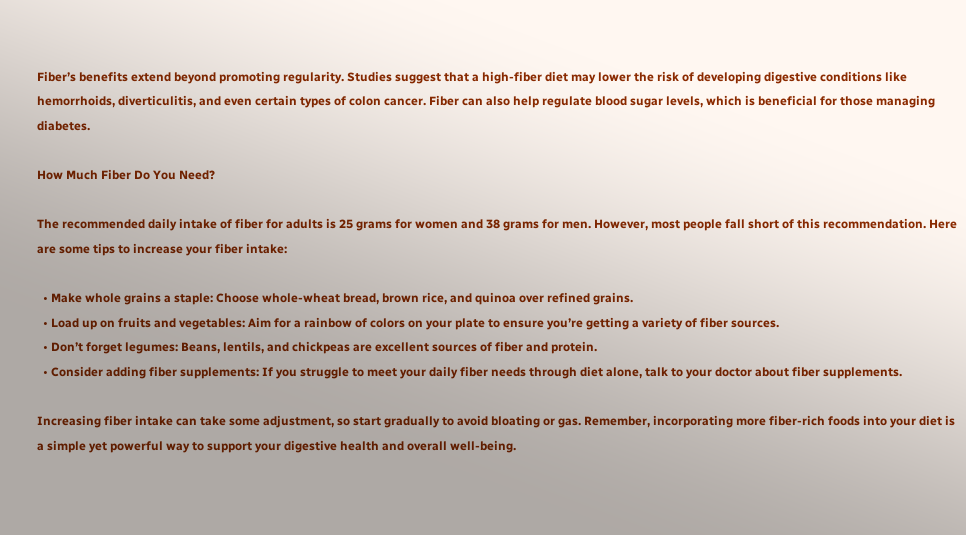Fiber’s benefits extend beyond promoting regularity. Studies suggest that a high-fiber diet may lower the risk of developing digestive conditions like hemorrhoids, diverticulitis, and even certain types of colon cancer. Fiber can also help regulate blood sugar levels, which is beneficial for those managing diabetes.

How Much Fiber Do You Need?

The recommended daily intake of fiber for adults is 25 grams for women and 38 grams for men. However, most people fall short of this recommendation. Here are some tips to increase your fiber intake:

  • Make whole grains a staple: Choose whole-wheat bread, brown rice, and quinoa over refined grains.
  • Load up on fruits and vegetables: Aim for a rainbow of colors on your plate to ensure you’re getting a variety of fiber sources.
  • Don’t forget legumes: Beans, lentils, and chickpeas are excellent sources of fiber and protein.
  • Consider adding fiber supplements: If you struggle to meet your daily fiber needs through diet alone, talk to your doctor about fiber supplements.

Increasing fiber intake can take some adjustment, so start gradually to avoid bloating or gas. Remember, incorporating more fiber-rich foods into your diet is a simple yet powerful way to support your digestive health and overall well-being.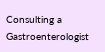Consulting a Gastroenterologist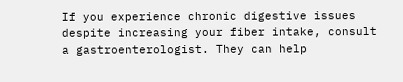If you experience chronic digestive issues despite increasing your fiber intake, consult a gastroenterologist. They can help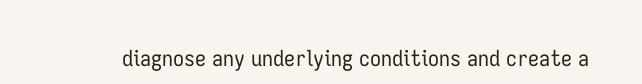diagnose any underlying conditions and create a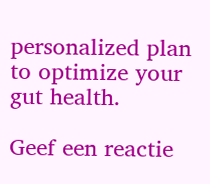personalized plan to optimize your gut health.

Geef een reactie